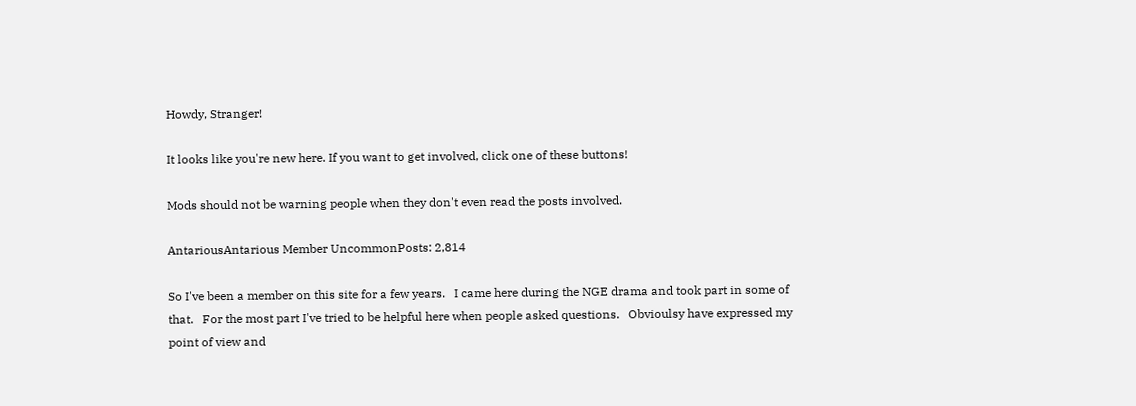Howdy, Stranger!

It looks like you're new here. If you want to get involved, click one of these buttons!

Mods should not be warning people when they don't even read the posts involved.

AntariousAntarious Member UncommonPosts: 2,814

So I've been a member on this site for a few years.   I came here during the NGE drama and took part in some of that.   For the most part I've tried to be helpful here when people asked questions.   Obvioulsy have expressed my point of view and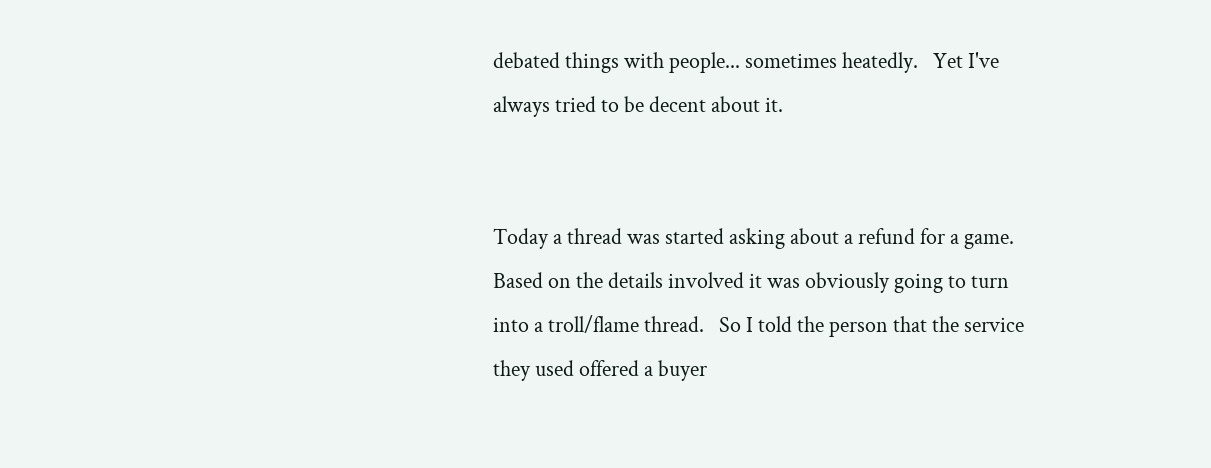debated things with people... sometimes heatedly.   Yet I've always tried to be decent about it.


Today a thread was started asking about a refund for a game.   Based on the details involved it was obviously going to turn into a troll/flame thread.   So I told the person that the service they used offered a buyer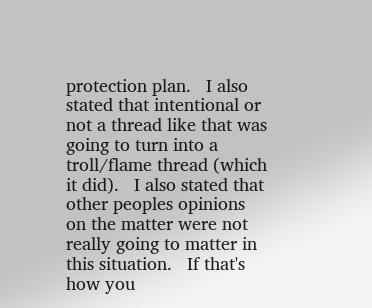protection plan.   I also stated that intentional or not a thread like that was going to turn into a troll/flame thread (which it did).   I also stated that other peoples opinions on the matter were not really going to matter in this situation.   If that's how you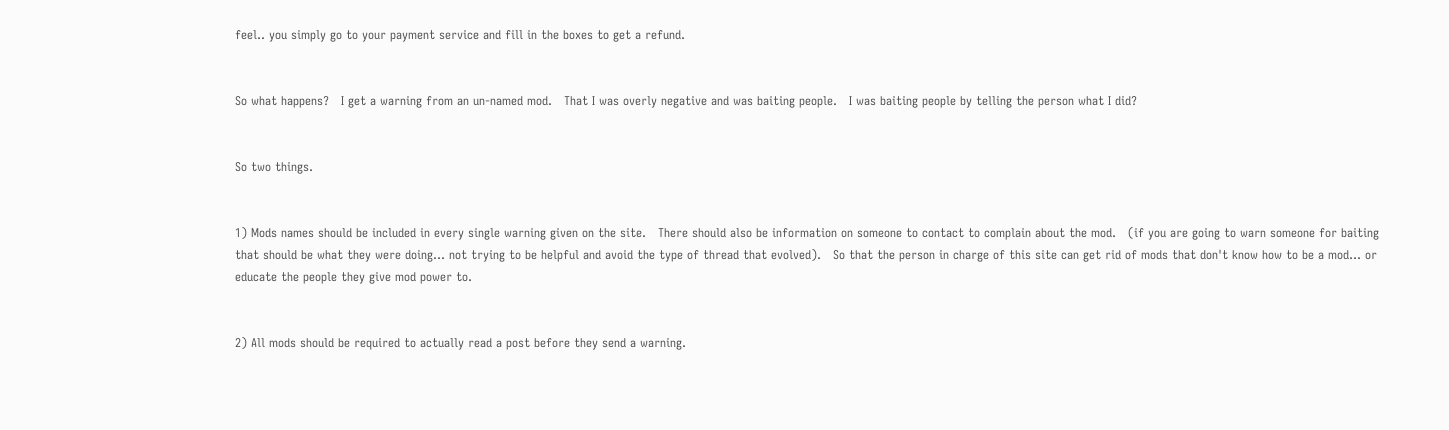feel.. you simply go to your payment service and fill in the boxes to get a refund.


So what happens?   I get a warning from an un-named mod.   That I was overly negative and was baiting people.   I was baiting people by telling the person what I did?


So two things.


1) Mods names should be included in every single warning given on the site.   There should also be information on someone to contact to complain about the mod.   (if you are going to warn someone for baiting that should be what they were doing... not trying to be helpful and avoid the type of thread that evolved).   So that the person in charge of this site can get rid of mods that don't know how to be a mod... or educate the people they give mod power to.


2) All mods should be required to actually read a post before they send a warning.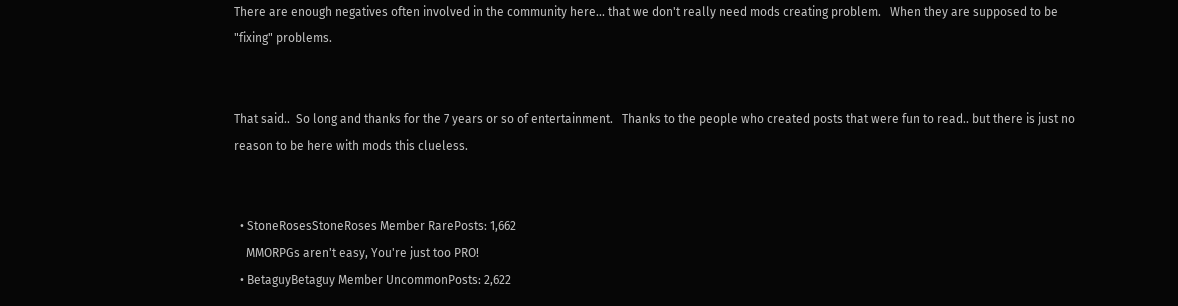There are enough negatives often involved in the community here... that we don't really need mods creating problem.   When they are supposed to be "fixing" problems.


That said..  So long and thanks for the 7 years or so of entertainment.   Thanks to the people who created posts that were fun to read.. but there is just no reason to be here with mods this clueless.


  • StoneRosesStoneRoses Member RarePosts: 1,662
    MMORPGs aren't easy, You're just too PRO!
  • BetaguyBetaguy Member UncommonPosts: 2,622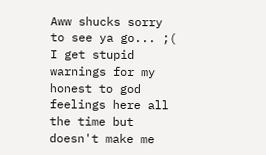Aww shucks sorry to see ya go... ;( I get stupid warnings for my honest to god feelings here all the time but doesn't make me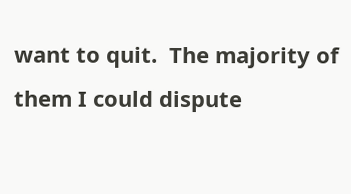want to quit.  The majority of them I could dispute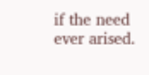if the need ever arised.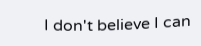I don't believe I can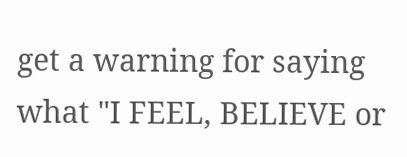get a warning for saying what "I FEEL, BELIEVE or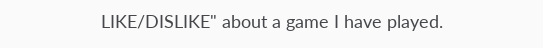LIKE/DISLIKE" about a game I have played.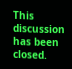This discussion has been closed.